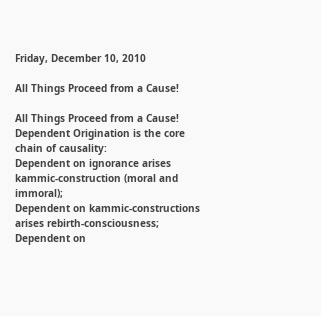Friday, December 10, 2010

All Things Proceed from a Cause!

All Things Proceed from a Cause!
Dependent Origination is the core chain of causality:
Dependent on ignorance arises kammic-construction (moral and immoral);
Dependent on kammic-constructions arises rebirth-consciousness;
Dependent on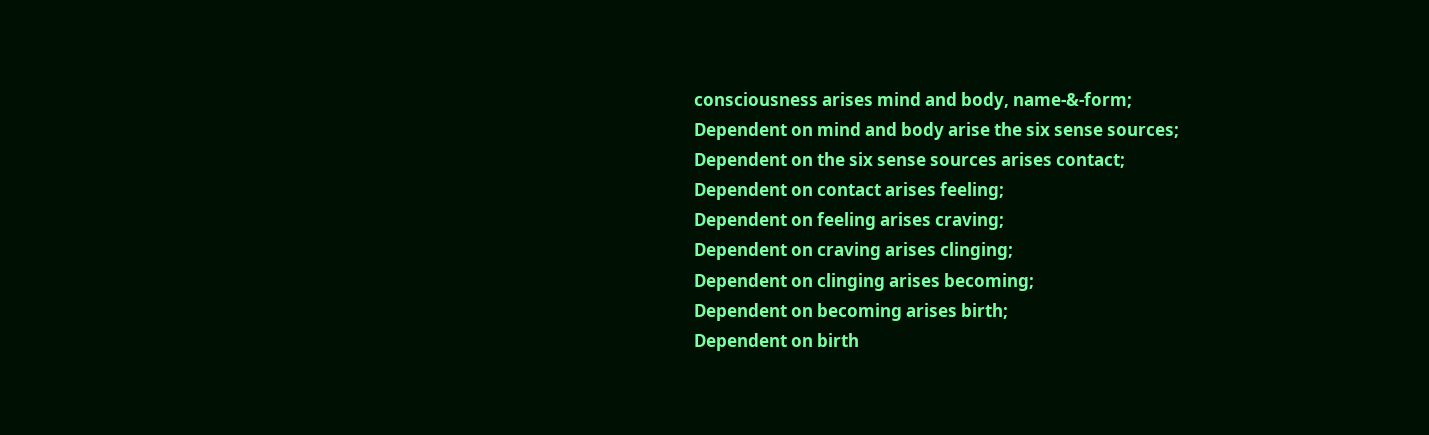consciousness arises mind and body, name-&-form;
Dependent on mind and body arise the six sense sources;
Dependent on the six sense sources arises contact;
Dependent on contact arises feeling;
Dependent on feeling arises craving;
Dependent on craving arises clinging;
Dependent on clinging arises becoming;
Dependent on becoming arises birth;
Dependent on birth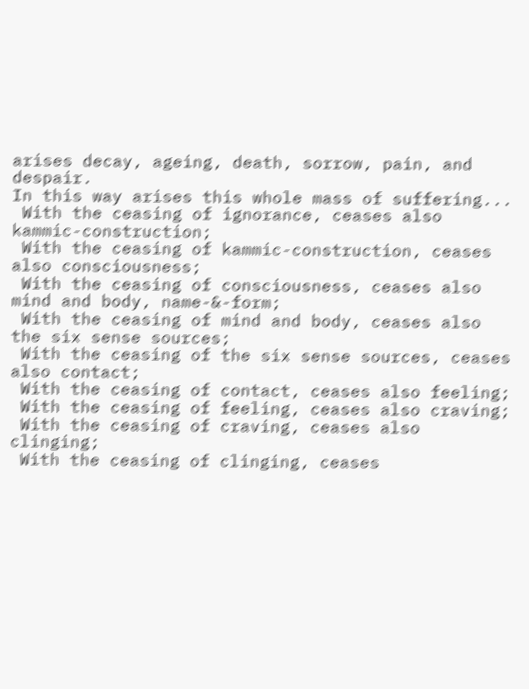arises decay, ageing, death, sorrow, pain, and despair.
In this way arises this whole mass of suffering...
 With the ceasing of ignorance, ceases also kammic-construction;
 With the ceasing of kammic-construction, ceases also consciousness;
 With the ceasing of consciousness, ceases also mind and body, name-&-form;
 With the ceasing of mind and body, ceases also the six sense sources;
 With the ceasing of the six sense sources, ceases also contact;
 With the ceasing of contact, ceases also feeling;
 With the ceasing of feeling, ceases also craving;
 With the ceasing of craving, ceases also clinging;
 With the ceasing of clinging, ceases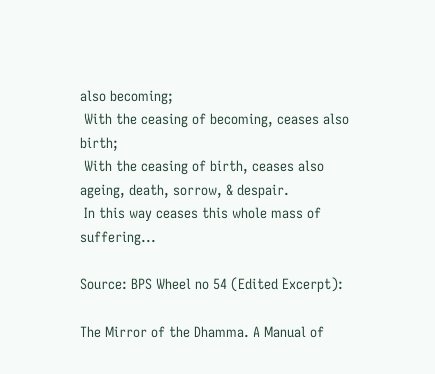also becoming;
 With the ceasing of becoming, ceases also birth;
 With the ceasing of birth, ceases also ageing, death, sorrow, & despair.
 In this way ceases this whole mass of suffering...

Source: BPS Wheel no 54 (Edited Excerpt):

The Mirror of the Dhamma. A Manual of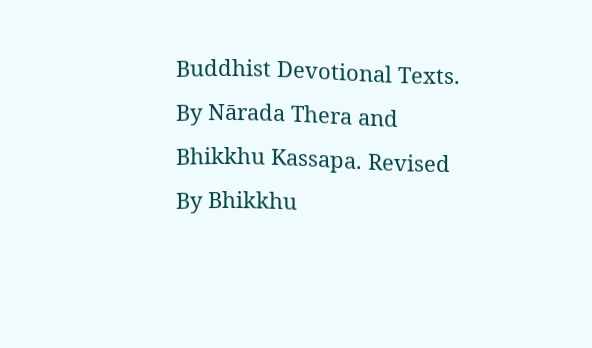Buddhist Devotional Texts.
By Nārada Thera and Bhikkhu Kassapa. Revised By Bhikkhu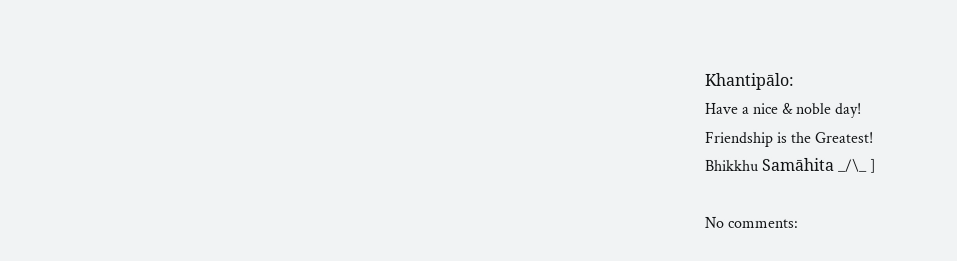Khantipālo:
Have a nice & noble day!
Friendship is the Greatest!
Bhikkhu Samāhita _/\_ ]

No comments: